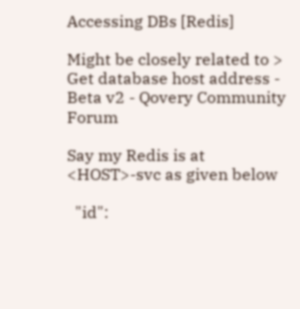Accessing DBs [Redis]

Might be closely related to > Get database host address - Beta v2 - Qovery Community Forum

Say my Redis is at <HOST>-svc as given below

  "id":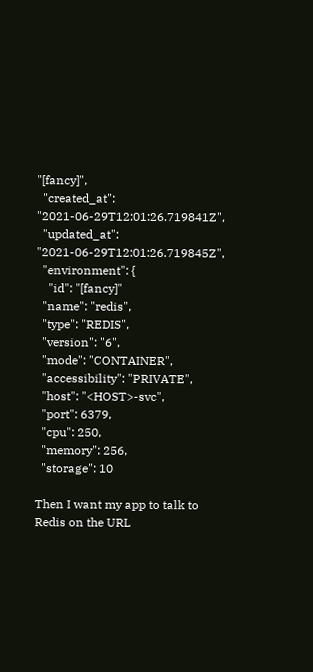"[fancy]",
  "created_at": "2021-06-29T12:01:26.719841Z",
  "updated_at": "2021-06-29T12:01:26.719845Z",
  "environment": {
    "id": "[fancy]"
  "name": "redis",
  "type": "REDIS",
  "version": "6",
  "mode": "CONTAINER",
  "accessibility": "PRIVATE",
  "host": "<HOST>-svc",
  "port": 6379,
  "cpu": 250,
  "memory": 256,
  "storage": 10

Then I want my app to talk to Redis on the URL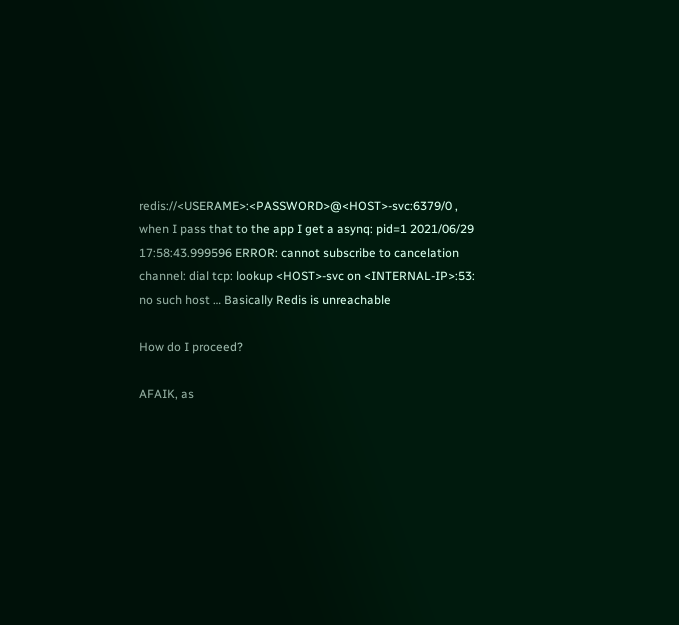redis://<USERAME>:<PASSWORD>@<HOST>-svc:6379/0 , when I pass that to the app I get a asynq: pid=1 2021/06/29 17:58:43.999596 ERROR: cannot subscribe to cancelation channel: dial tcp: lookup <HOST>-svc on <INTERNAL-IP>:53: no such host … Basically Redis is unreachable

How do I proceed?

AFAIK, as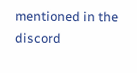mentioned in the discord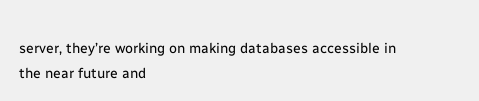server, they’re working on making databases accessible in the near future and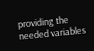providing the needed variables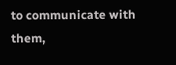to communicate with them,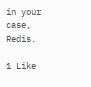in your case, Redis.

1 Like